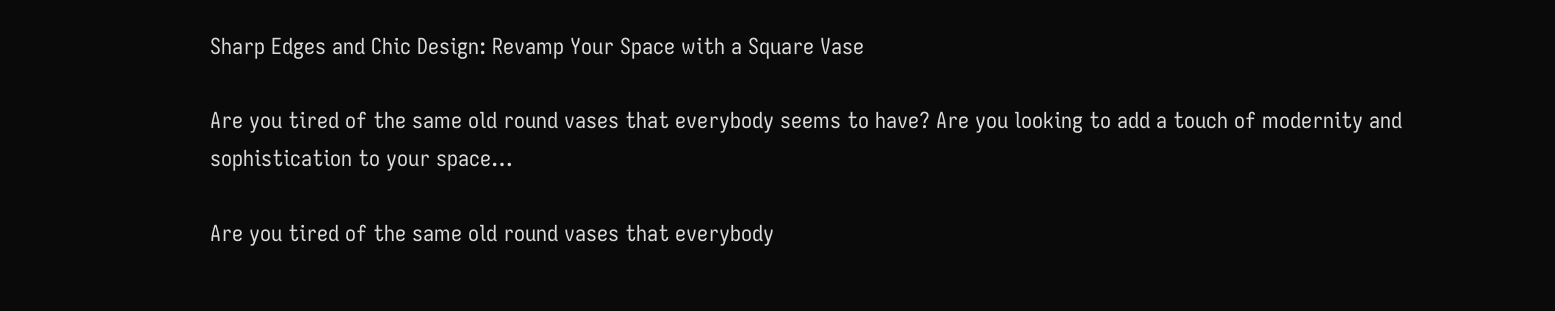Sharp Edges and Chic Design: Revamp Your Space with a Square Vase

Are you tired of the same old round vases that everybody seems to have? Are you looking to add a touch of modernity and sophistication to your space…

Are you tired of the same old round vases that everybody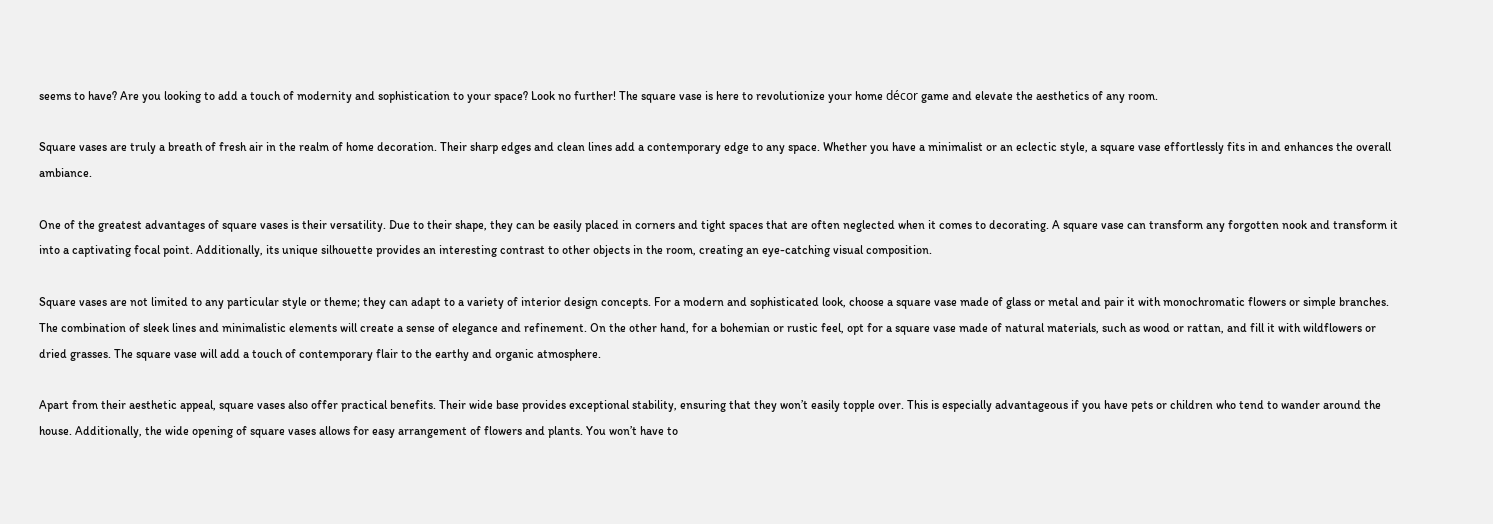seems to have? Are you looking to add a touch of modernity and sophistication to your space? Look no further! The square vase is here to revolutionize your home décor game and elevate the aesthetics of any room.

Square vases are truly a breath of fresh air in the realm of home decoration. Their sharp edges and clean lines add a contemporary edge to any space. Whether you have a minimalist or an eclectic style, a square vase effortlessly fits in and enhances the overall ambiance.

One of the greatest advantages of square vases is their versatility. Due to their shape, they can be easily placed in corners and tight spaces that are often neglected when it comes to decorating. A square vase can transform any forgotten nook and transform it into a captivating focal point. Additionally, its unique silhouette provides an interesting contrast to other objects in the room, creating an eye-catching visual composition.

Square vases are not limited to any particular style or theme; they can adapt to a variety of interior design concepts. For a modern and sophisticated look, choose a square vase made of glass or metal and pair it with monochromatic flowers or simple branches. The combination of sleek lines and minimalistic elements will create a sense of elegance and refinement. On the other hand, for a bohemian or rustic feel, opt for a square vase made of natural materials, such as wood or rattan, and fill it with wildflowers or dried grasses. The square vase will add a touch of contemporary flair to the earthy and organic atmosphere.

Apart from their aesthetic appeal, square vases also offer practical benefits. Their wide base provides exceptional stability, ensuring that they won’t easily topple over. This is especially advantageous if you have pets or children who tend to wander around the house. Additionally, the wide opening of square vases allows for easy arrangement of flowers and plants. You won’t have to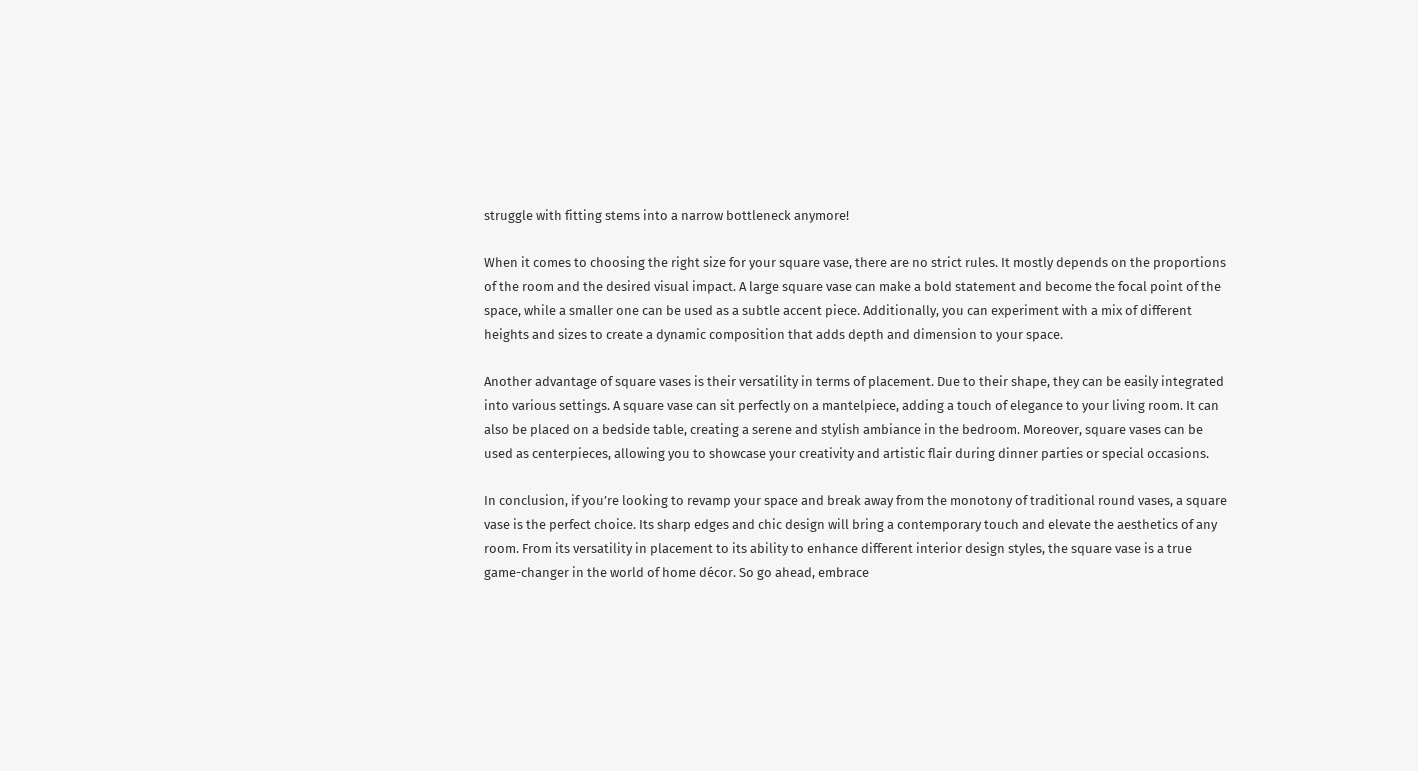struggle with fitting stems into a narrow bottleneck anymore!

When it comes to choosing the right size for your square vase, there are no strict rules. It mostly depends on the proportions of the room and the desired visual impact. A large square vase can make a bold statement and become the focal point of the space, while a smaller one can be used as a subtle accent piece. Additionally, you can experiment with a mix of different heights and sizes to create a dynamic composition that adds depth and dimension to your space.

Another advantage of square vases is their versatility in terms of placement. Due to their shape, they can be easily integrated into various settings. A square vase can sit perfectly on a mantelpiece, adding a touch of elegance to your living room. It can also be placed on a bedside table, creating a serene and stylish ambiance in the bedroom. Moreover, square vases can be used as centerpieces, allowing you to showcase your creativity and artistic flair during dinner parties or special occasions.

In conclusion, if you’re looking to revamp your space and break away from the monotony of traditional round vases, a square vase is the perfect choice. Its sharp edges and chic design will bring a contemporary touch and elevate the aesthetics of any room. From its versatility in placement to its ability to enhance different interior design styles, the square vase is a true game-changer in the world of home décor. So go ahead, embrace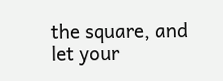the square, and let your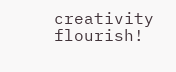creativity flourish!